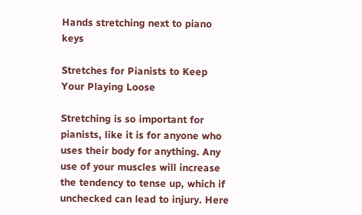Hands stretching next to piano keys

Stretches for Pianists to Keep Your Playing Loose

Stretching is so important for pianists, like it is for anyone who uses their body for anything. Any use of your muscles will increase the tendency to tense up, which if unchecked can lead to injury. Here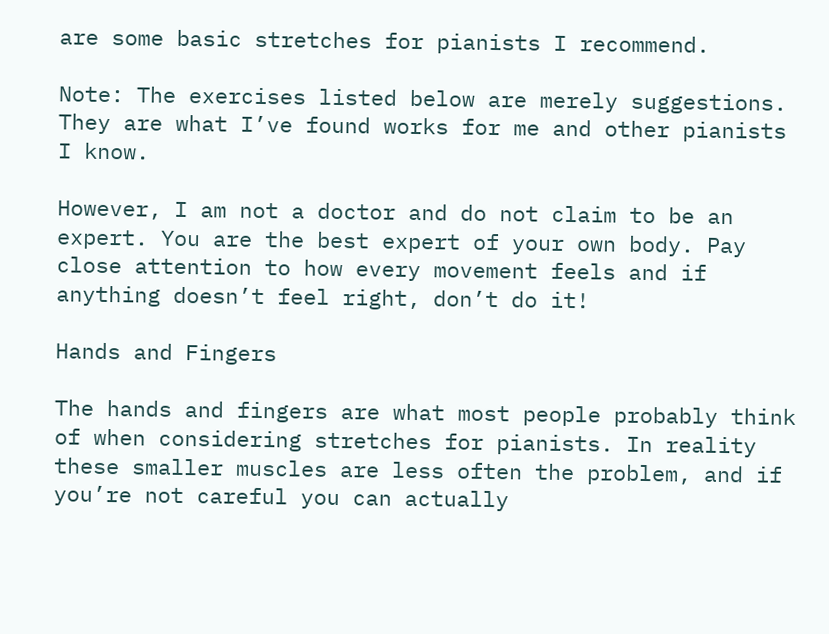are some basic stretches for pianists I recommend.

Note: The exercises listed below are merely suggestions. They are what I’ve found works for me and other pianists I know.

However, I am not a doctor and do not claim to be an expert. You are the best expert of your own body. Pay close attention to how every movement feels and if anything doesn’t feel right, don’t do it!

Hands and Fingers

The hands and fingers are what most people probably think of when considering stretches for pianists. In reality these smaller muscles are less often the problem, and if you’re not careful you can actually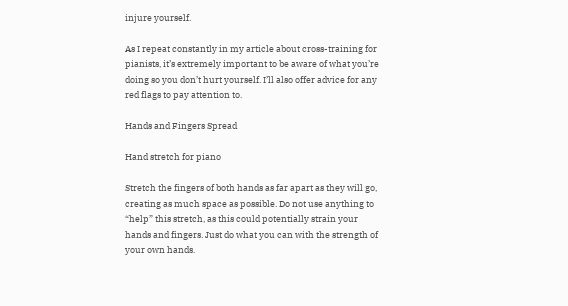injure yourself.

As I repeat constantly in my article about cross-training for pianists, it’s extremely important to be aware of what you’re doing so you don’t hurt yourself. I’ll also offer advice for any red flags to pay attention to.

Hands and Fingers Spread

Hand stretch for piano

Stretch the fingers of both hands as far apart as they will go, creating as much space as possible. Do not use anything to “help” this stretch, as this could potentially strain your hands and fingers. Just do what you can with the strength of your own hands.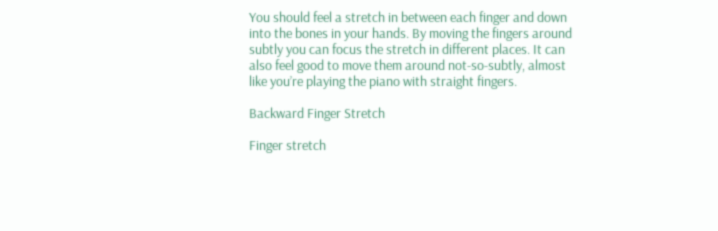You should feel a stretch in between each finger and down into the bones in your hands. By moving the fingers around subtly you can focus the stretch in different places. It can also feel good to move them around not-so-subtly, almost like you’re playing the piano with straight fingers.

Backward Finger Stretch

Finger stretch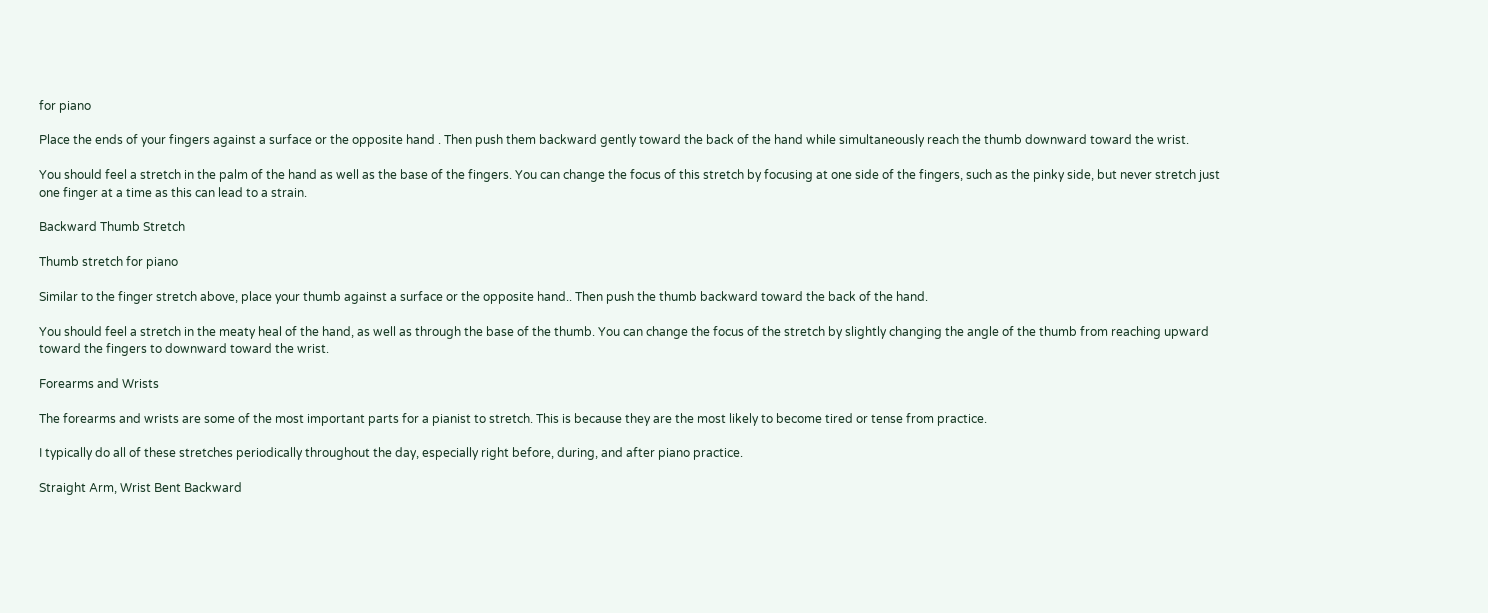for piano

Place the ends of your fingers against a surface or the opposite hand . Then push them backward gently toward the back of the hand while simultaneously reach the thumb downward toward the wrist.

You should feel a stretch in the palm of the hand as well as the base of the fingers. You can change the focus of this stretch by focusing at one side of the fingers, such as the pinky side, but never stretch just one finger at a time as this can lead to a strain.

Backward Thumb Stretch

Thumb stretch for piano

Similar to the finger stretch above, place your thumb against a surface or the opposite hand.. Then push the thumb backward toward the back of the hand.

You should feel a stretch in the meaty heal of the hand, as well as through the base of the thumb. You can change the focus of the stretch by slightly changing the angle of the thumb from reaching upward toward the fingers to downward toward the wrist.

Forearms and Wrists

The forearms and wrists are some of the most important parts for a pianist to stretch. This is because they are the most likely to become tired or tense from practice.

I typically do all of these stretches periodically throughout the day, especially right before, during, and after piano practice.

Straight Arm, Wrist Bent Backward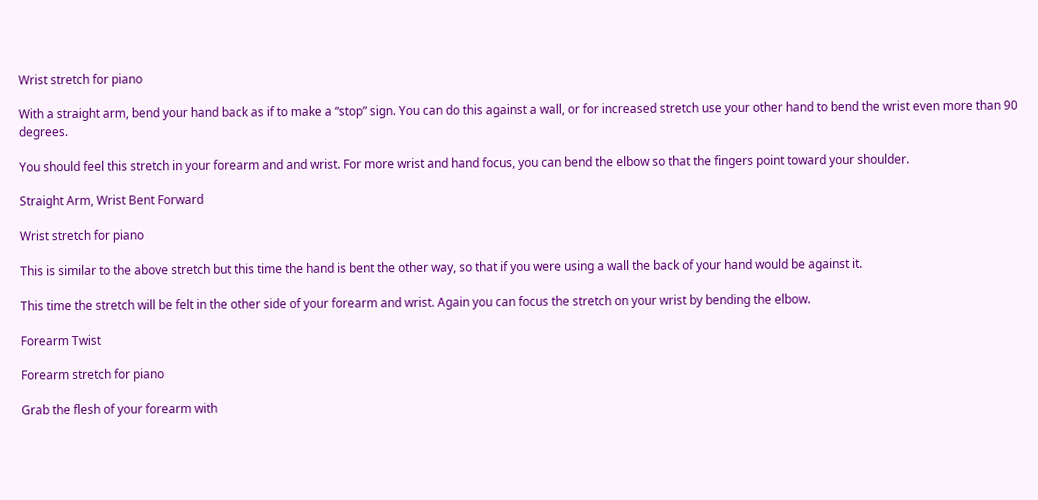Wrist stretch for piano

With a straight arm, bend your hand back as if to make a “stop” sign. You can do this against a wall, or for increased stretch use your other hand to bend the wrist even more than 90 degrees.

You should feel this stretch in your forearm and and wrist. For more wrist and hand focus, you can bend the elbow so that the fingers point toward your shoulder.

Straight Arm, Wrist Bent Forward

Wrist stretch for piano

This is similar to the above stretch but this time the hand is bent the other way, so that if you were using a wall the back of your hand would be against it.

This time the stretch will be felt in the other side of your forearm and wrist. Again you can focus the stretch on your wrist by bending the elbow.

Forearm Twist

Forearm stretch for piano

Grab the flesh of your forearm with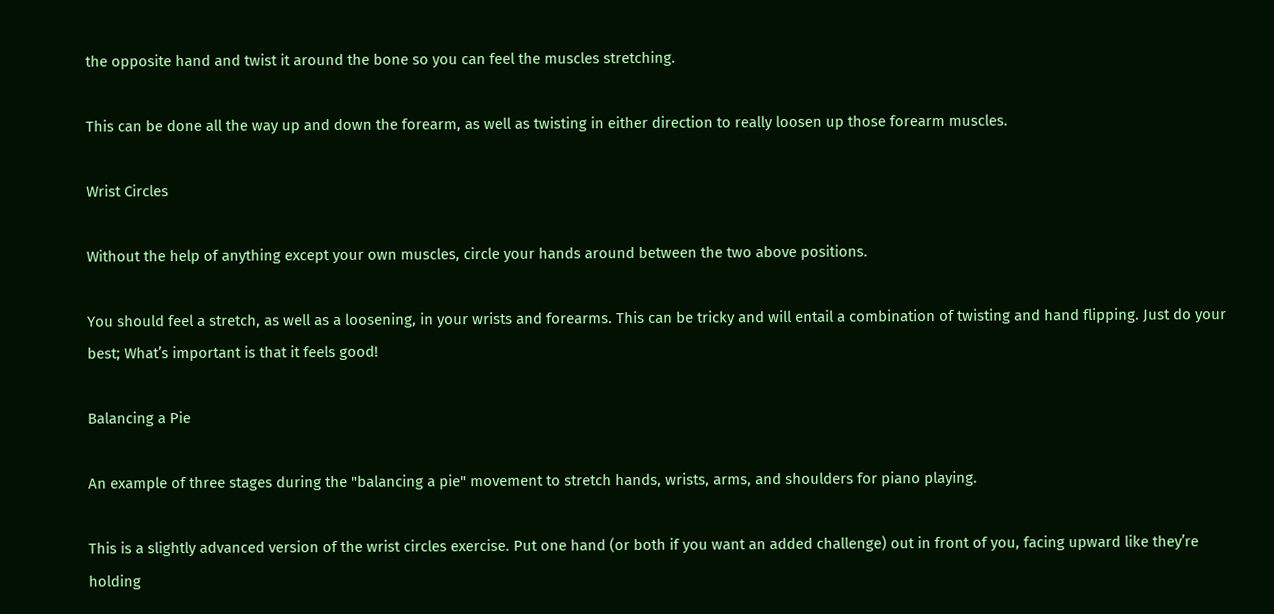the opposite hand and twist it around the bone so you can feel the muscles stretching.

This can be done all the way up and down the forearm, as well as twisting in either direction to really loosen up those forearm muscles.

Wrist Circles

Without the help of anything except your own muscles, circle your hands around between the two above positions.

You should feel a stretch, as well as a loosening, in your wrists and forearms. This can be tricky and will entail a combination of twisting and hand flipping. Just do your best; What’s important is that it feels good!

Balancing a Pie

An example of three stages during the "balancing a pie" movement to stretch hands, wrists, arms, and shoulders for piano playing.

This is a slightly advanced version of the wrist circles exercise. Put one hand (or both if you want an added challenge) out in front of you, facing upward like they’re holding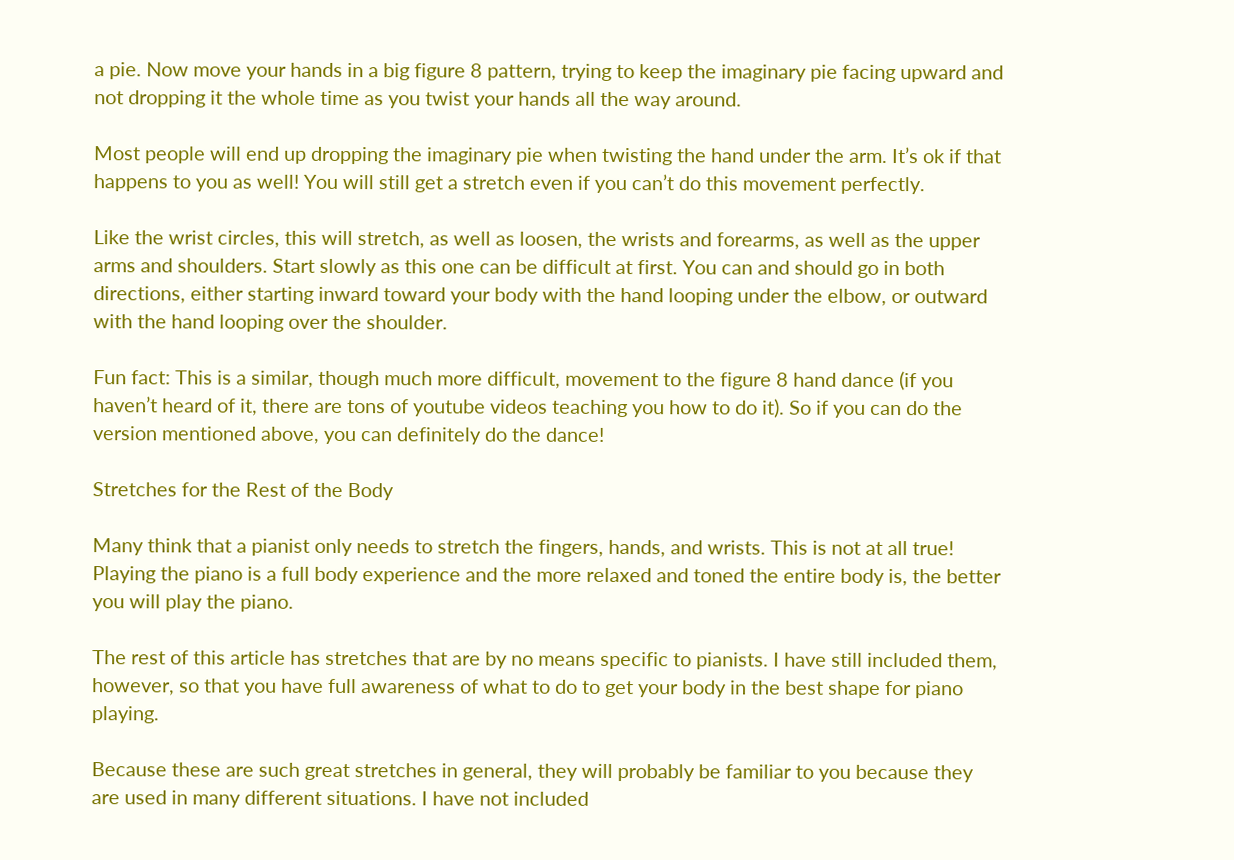a pie. Now move your hands in a big figure 8 pattern, trying to keep the imaginary pie facing upward and not dropping it the whole time as you twist your hands all the way around.

Most people will end up dropping the imaginary pie when twisting the hand under the arm. It’s ok if that happens to you as well! You will still get a stretch even if you can’t do this movement perfectly.

Like the wrist circles, this will stretch, as well as loosen, the wrists and forearms, as well as the upper arms and shoulders. Start slowly as this one can be difficult at first. You can and should go in both directions, either starting inward toward your body with the hand looping under the elbow, or outward with the hand looping over the shoulder.

Fun fact: This is a similar, though much more difficult, movement to the figure 8 hand dance (if you haven’t heard of it, there are tons of youtube videos teaching you how to do it). So if you can do the version mentioned above, you can definitely do the dance!

Stretches for the Rest of the Body

Many think that a pianist only needs to stretch the fingers, hands, and wrists. This is not at all true! Playing the piano is a full body experience and the more relaxed and toned the entire body is, the better you will play the piano.

The rest of this article has stretches that are by no means specific to pianists. I have still included them, however, so that you have full awareness of what to do to get your body in the best shape for piano playing.

Because these are such great stretches in general, they will probably be familiar to you because they are used in many different situations. I have not included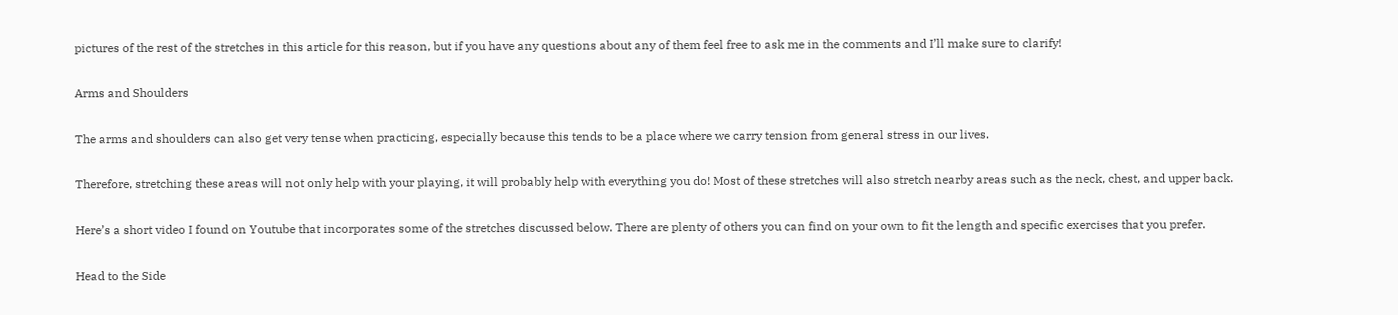pictures of the rest of the stretches in this article for this reason, but if you have any questions about any of them feel free to ask me in the comments and I’ll make sure to clarify!

Arms and Shoulders

The arms and shoulders can also get very tense when practicing, especially because this tends to be a place where we carry tension from general stress in our lives.

Therefore, stretching these areas will not only help with your playing, it will probably help with everything you do! Most of these stretches will also stretch nearby areas such as the neck, chest, and upper back.

Here’s a short video I found on Youtube that incorporates some of the stretches discussed below. There are plenty of others you can find on your own to fit the length and specific exercises that you prefer.

Head to the Side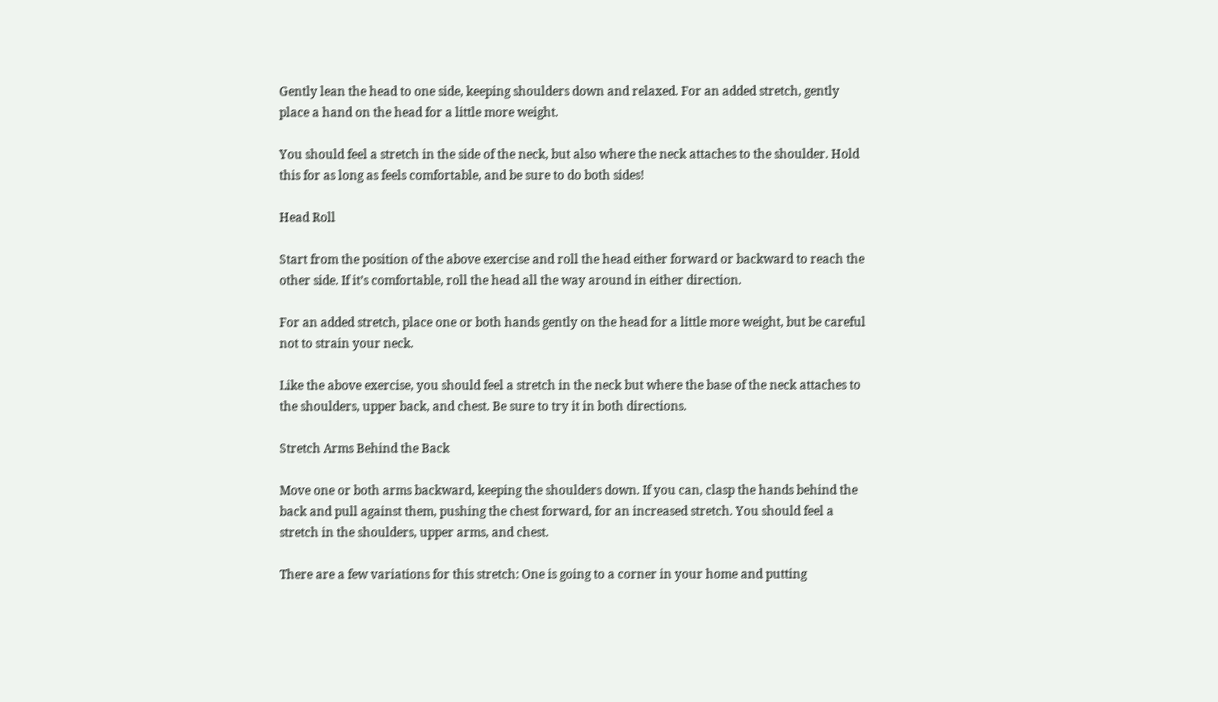Gently lean the head to one side, keeping shoulders down and relaxed. For an added stretch, gently place a hand on the head for a little more weight.

You should feel a stretch in the side of the neck, but also where the neck attaches to the shoulder. Hold this for as long as feels comfortable, and be sure to do both sides!

Head Roll

Start from the position of the above exercise and roll the head either forward or backward to reach the other side. If it’s comfortable, roll the head all the way around in either direction.

For an added stretch, place one or both hands gently on the head for a little more weight, but be careful not to strain your neck.

Like the above exercise, you should feel a stretch in the neck but where the base of the neck attaches to the shoulders, upper back, and chest. Be sure to try it in both directions.

Stretch Arms Behind the Back

Move one or both arms backward, keeping the shoulders down. If you can, clasp the hands behind the back and pull against them, pushing the chest forward, for an increased stretch. You should feel a stretch in the shoulders, upper arms, and chest.

There are a few variations for this stretch: One is going to a corner in your home and putting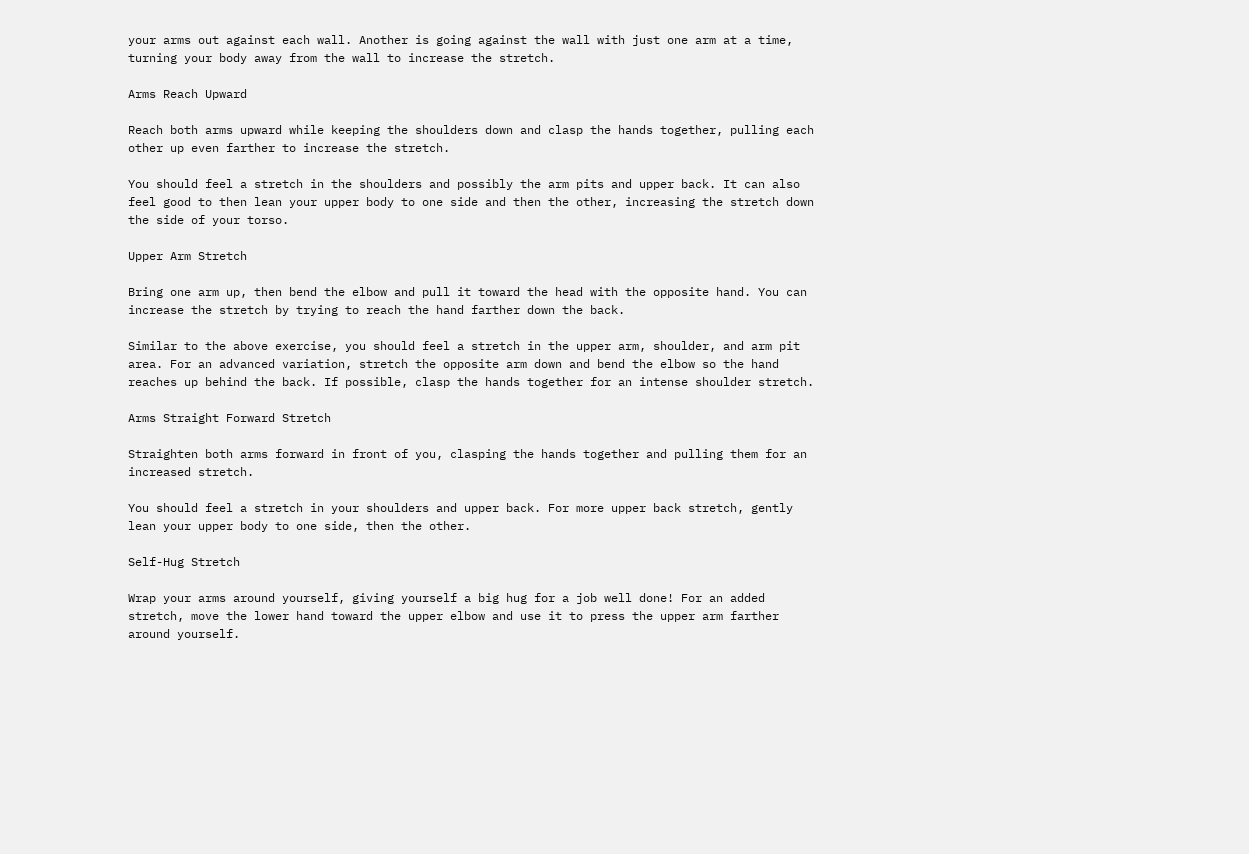your arms out against each wall. Another is going against the wall with just one arm at a time, turning your body away from the wall to increase the stretch.

Arms Reach Upward

Reach both arms upward while keeping the shoulders down and clasp the hands together, pulling each other up even farther to increase the stretch.

You should feel a stretch in the shoulders and possibly the arm pits and upper back. It can also feel good to then lean your upper body to one side and then the other, increasing the stretch down the side of your torso.

Upper Arm Stretch

Bring one arm up, then bend the elbow and pull it toward the head with the opposite hand. You can increase the stretch by trying to reach the hand farther down the back.

Similar to the above exercise, you should feel a stretch in the upper arm, shoulder, and arm pit area. For an advanced variation, stretch the opposite arm down and bend the elbow so the hand reaches up behind the back. If possible, clasp the hands together for an intense shoulder stretch.

Arms Straight Forward Stretch

Straighten both arms forward in front of you, clasping the hands together and pulling them for an increased stretch.

You should feel a stretch in your shoulders and upper back. For more upper back stretch, gently lean your upper body to one side, then the other.

Self-Hug Stretch

Wrap your arms around yourself, giving yourself a big hug for a job well done! For an added stretch, move the lower hand toward the upper elbow and use it to press the upper arm farther around yourself.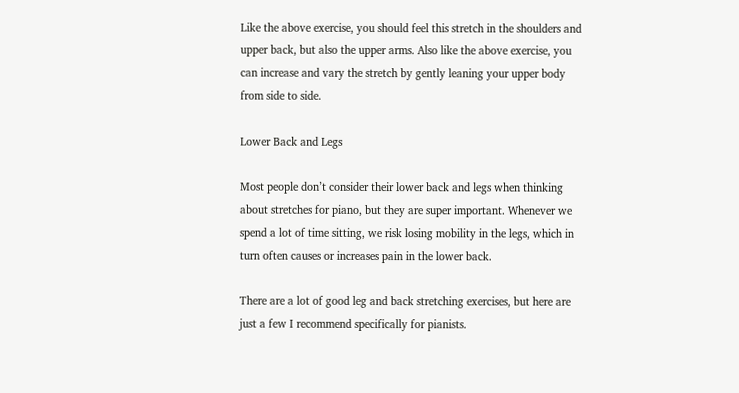Like the above exercise, you should feel this stretch in the shoulders and upper back, but also the upper arms. Also like the above exercise, you can increase and vary the stretch by gently leaning your upper body from side to side.

Lower Back and Legs

Most people don’t consider their lower back and legs when thinking about stretches for piano, but they are super important. Whenever we spend a lot of time sitting, we risk losing mobility in the legs, which in turn often causes or increases pain in the lower back.

There are a lot of good leg and back stretching exercises, but here are just a few I recommend specifically for pianists.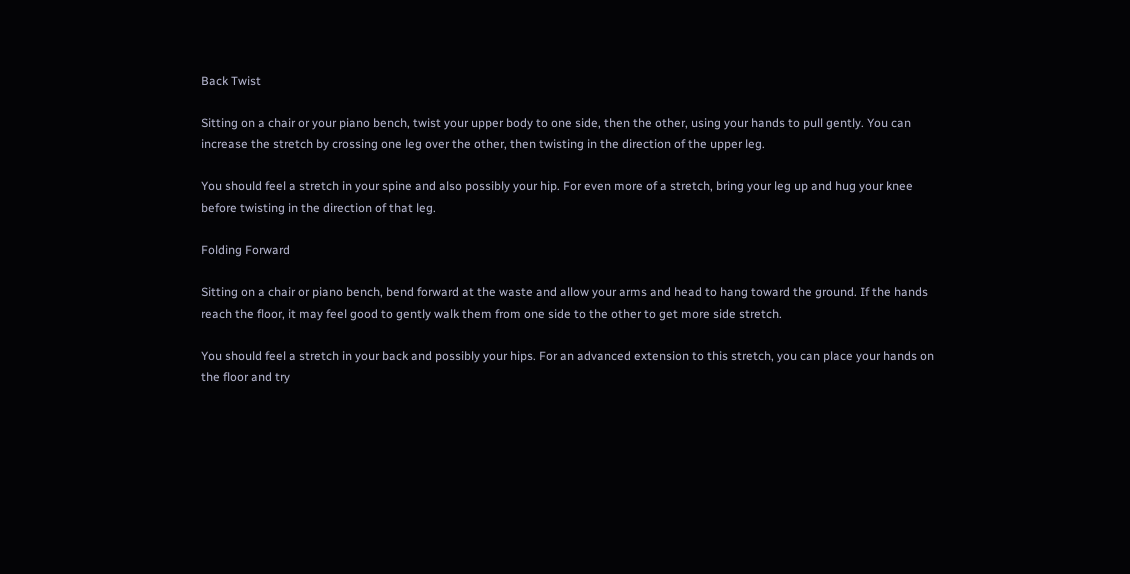Back Twist

Sitting on a chair or your piano bench, twist your upper body to one side, then the other, using your hands to pull gently. You can increase the stretch by crossing one leg over the other, then twisting in the direction of the upper leg.

You should feel a stretch in your spine and also possibly your hip. For even more of a stretch, bring your leg up and hug your knee before twisting in the direction of that leg.

Folding Forward

Sitting on a chair or piano bench, bend forward at the waste and allow your arms and head to hang toward the ground. If the hands reach the floor, it may feel good to gently walk them from one side to the other to get more side stretch.

You should feel a stretch in your back and possibly your hips. For an advanced extension to this stretch, you can place your hands on the floor and try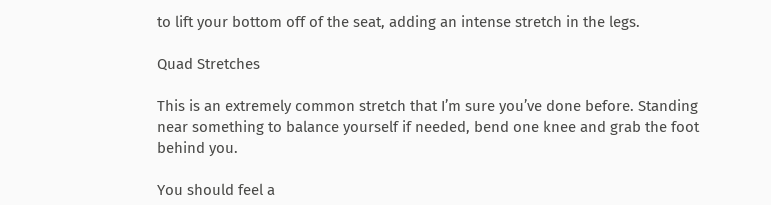to lift your bottom off of the seat, adding an intense stretch in the legs.

Quad Stretches

This is an extremely common stretch that I’m sure you’ve done before. Standing near something to balance yourself if needed, bend one knee and grab the foot behind you.

You should feel a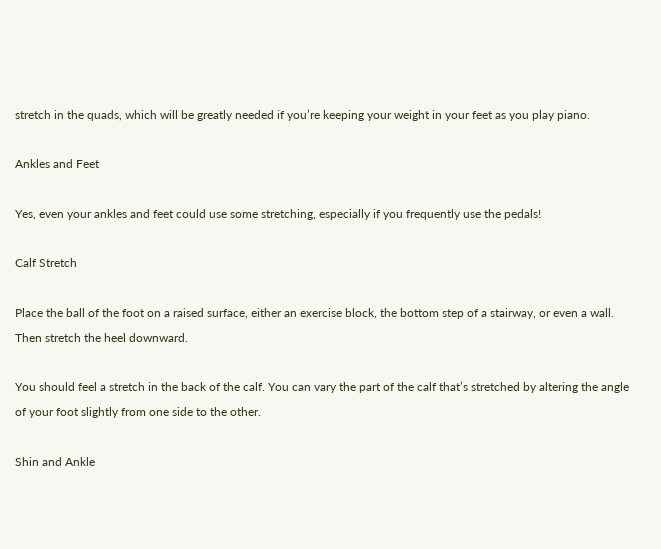stretch in the quads, which will be greatly needed if you’re keeping your weight in your feet as you play piano.

Ankles and Feet

Yes, even your ankles and feet could use some stretching, especially if you frequently use the pedals!

Calf Stretch

Place the ball of the foot on a raised surface, either an exercise block, the bottom step of a stairway, or even a wall. Then stretch the heel downward.

You should feel a stretch in the back of the calf. You can vary the part of the calf that’s stretched by altering the angle of your foot slightly from one side to the other.

Shin and Ankle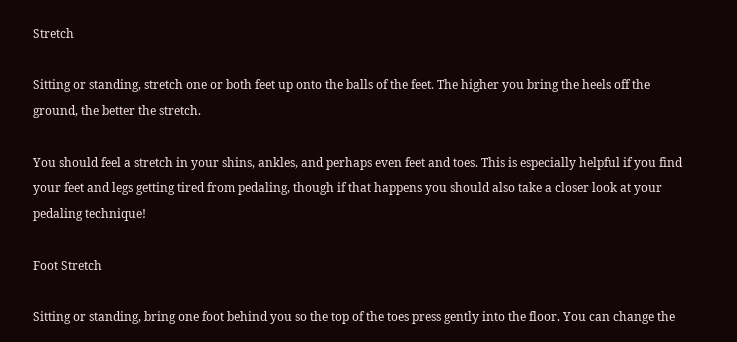Stretch

Sitting or standing, stretch one or both feet up onto the balls of the feet. The higher you bring the heels off the ground, the better the stretch.

You should feel a stretch in your shins, ankles, and perhaps even feet and toes. This is especially helpful if you find your feet and legs getting tired from pedaling, though if that happens you should also take a closer look at your pedaling technique!

Foot Stretch

Sitting or standing, bring one foot behind you so the top of the toes press gently into the floor. You can change the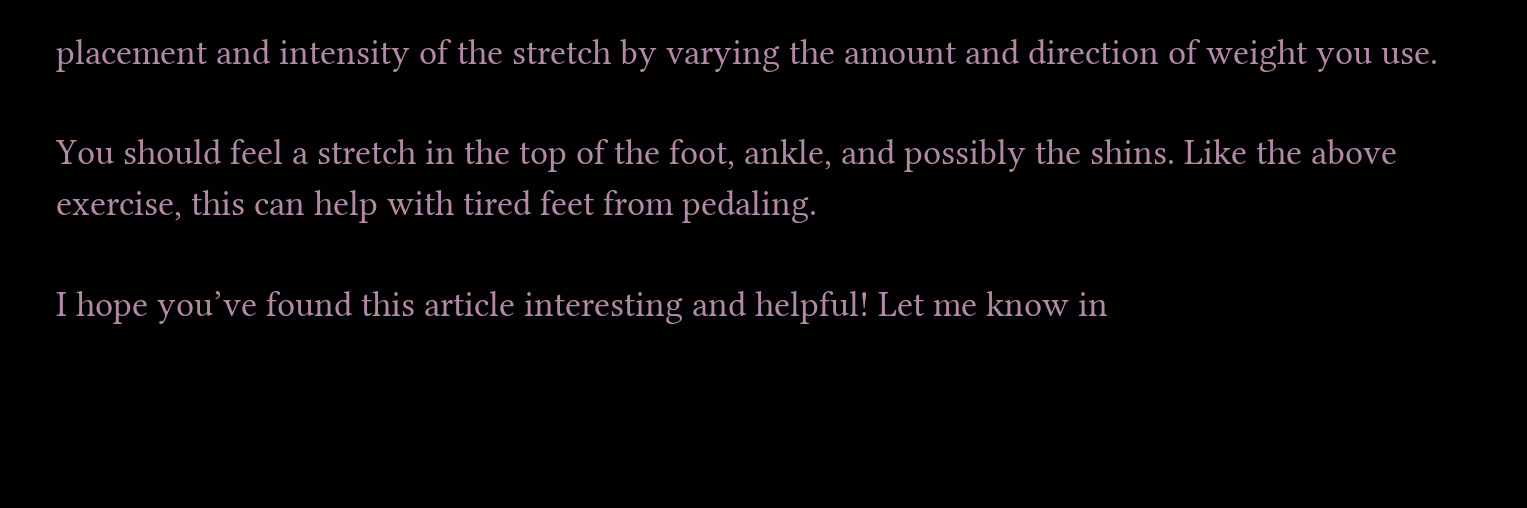placement and intensity of the stretch by varying the amount and direction of weight you use.

You should feel a stretch in the top of the foot, ankle, and possibly the shins. Like the above exercise, this can help with tired feet from pedaling.

I hope you’ve found this article interesting and helpful! Let me know in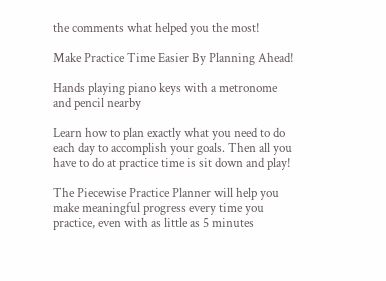the comments what helped you the most!

Make Practice Time Easier By Planning Ahead!

Hands playing piano keys with a metronome and pencil nearby

Learn how to plan exactly what you need to do each day to accomplish your goals. Then all you have to do at practice time is sit down and play!

The Piecewise Practice Planner will help you make meaningful progress every time you practice, even with as little as 5 minutes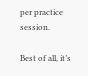per practice session.

Best of all, it’s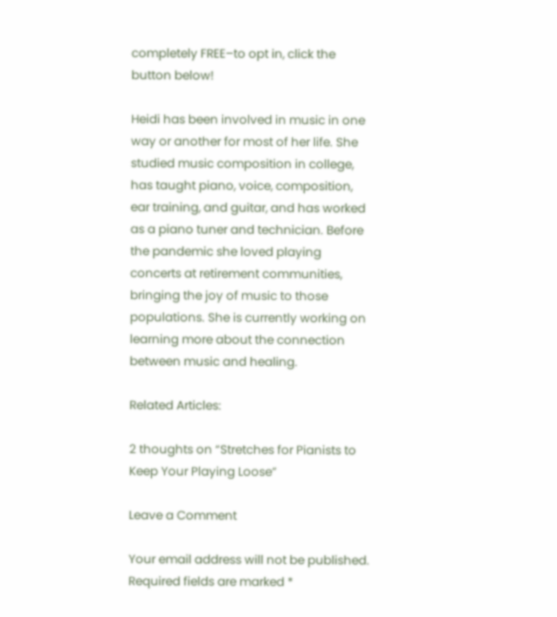completely FREE–to opt in, click the button below!

Heidi has been involved in music in one way or another for most of her life. She studied music composition in college, has taught piano, voice, composition, ear training, and guitar, and has worked as a piano tuner and technician. Before the pandemic she loved playing concerts at retirement communities, bringing the joy of music to those populations. She is currently working on learning more about the connection between music and healing.

Related Articles:

2 thoughts on “Stretches for Pianists to Keep Your Playing Loose”

Leave a Comment

Your email address will not be published. Required fields are marked *